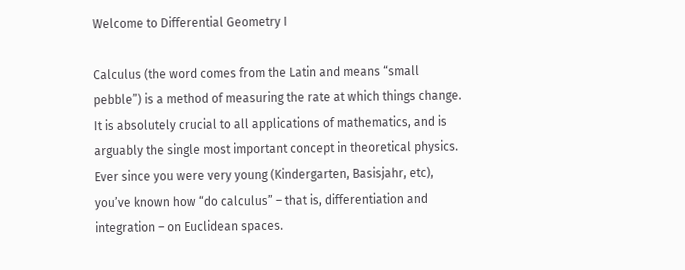Welcome to Differential Geometry I

Calculus (the word comes from the Latin and means “small pebble”) is a method of measuring the rate at which things change. It is absolutely crucial to all applications of mathematics, and is arguably the single most important concept in theoretical physics. Ever since you were very young (Kindergarten, Basisjahr, etc), you’ve known how “do calculus” – that is, differentiation and integration – on Euclidean spaces.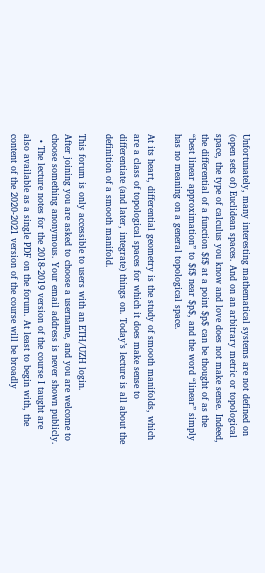Unfortunately, many interesting mathematical systems are not defined on (open sets of) Euclidean spaces. And on an arbitrary metric or topological space, the type of calculus you know and love does not make sense. Indeed, the differential of a function $f$ at a point $p$ can be thought of as the “best linear approximation” to $f$ near $p$, and the word “linear” simply has no meaning on a general topological space.

At its heart, differential geometry is the study of smooth manifolds, which are a class of topological spaces for which it does make sense to differentiate (and later, integrate) things on. Today’s lecture is all about the definition of a smooth manifold.

This forum is only accessible to users with an ETH/UZH login.
After joining you are asked to choose a username, and you are welcome to choose something anonymous. Your email address is never shown publicly.
  • The lecture notes for the 2018-2019 version of the course I taught are also available as a single PDF on the forum. At least to begin with, the content of the 2020-2021 version of the course will be broadly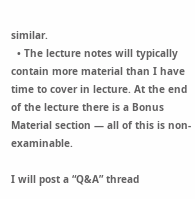similar.
  • The lecture notes will typically contain more material than I have time to cover in lecture. At the end of the lecture there is a Bonus Material section — all of this is non-examinable.

I will post a “Q&A” thread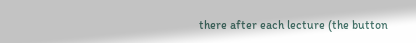there after each lecture (the button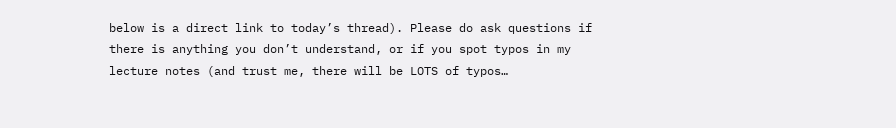below is a direct link to today’s thread). Please do ask questions if there is anything you don’t understand, or if you spot typos in my lecture notes (and trust me, there will be LOTS of typos…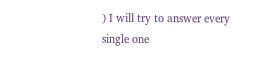) I will try to answer every single one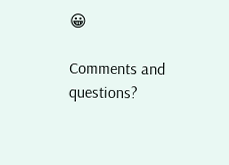😀

Comments and questions?